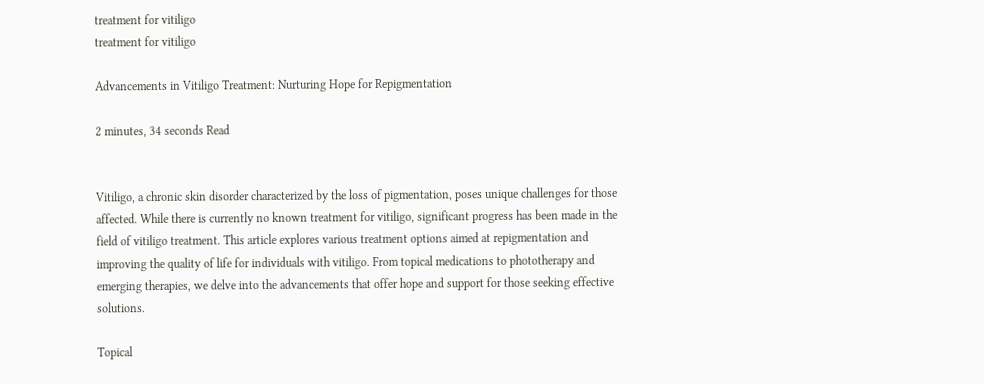treatment for vitiligo
treatment for vitiligo

Advancements in Vitiligo Treatment: Nurturing Hope for Repigmentation

2 minutes, 34 seconds Read


Vitiligo, a chronic skin disorder characterized by the loss of pigmentation, poses unique challenges for those affected. While there is currently no known treatment for vitiligo, significant progress has been made in the field of vitiligo treatment. This article explores various treatment options aimed at repigmentation and improving the quality of life for individuals with vitiligo. From topical medications to phototherapy and emerging therapies, we delve into the advancements that offer hope and support for those seeking effective solutions.

Topical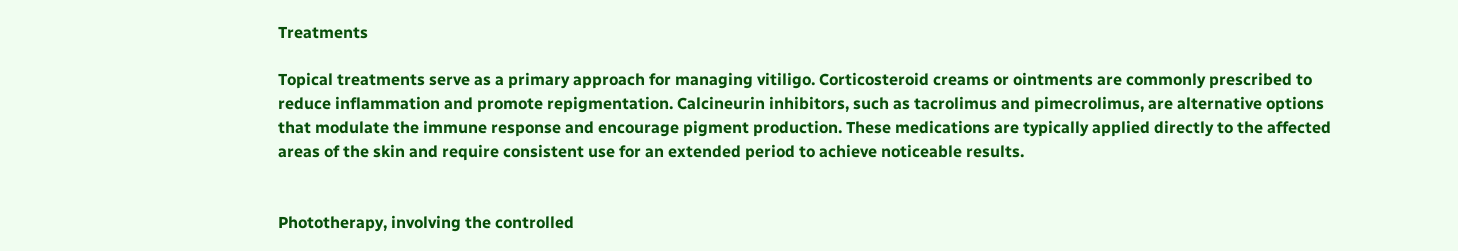Treatments

Topical treatments serve as a primary approach for managing vitiligo. Corticosteroid creams or ointments are commonly prescribed to reduce inflammation and promote repigmentation. Calcineurin inhibitors, such as tacrolimus and pimecrolimus, are alternative options that modulate the immune response and encourage pigment production. These medications are typically applied directly to the affected areas of the skin and require consistent use for an extended period to achieve noticeable results.


Phototherapy, involving the controlled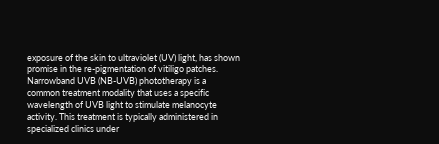exposure of the skin to ultraviolet (UV) light, has shown promise in the re-pigmentation of vitiligo patches. Narrowband UVB (NB-UVB) phototherapy is a common treatment modality that uses a specific wavelength of UVB light to stimulate melanocyte activity. This treatment is typically administered in specialized clinics under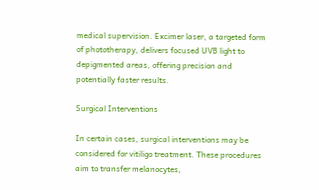medical supervision. Excimer laser, a targeted form of phototherapy, delivers focused UVB light to depigmented areas, offering precision and potentially faster results.

Surgical Interventions

In certain cases, surgical interventions may be considered for vitiligo treatment. These procedures aim to transfer melanocytes,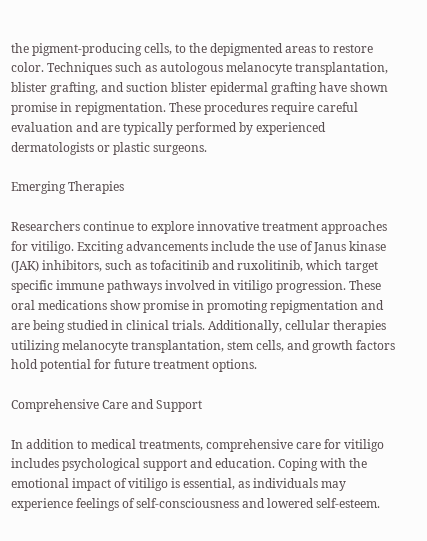the pigment-producing cells, to the depigmented areas to restore color. Techniques such as autologous melanocyte transplantation, blister grafting, and suction blister epidermal grafting have shown promise in repigmentation. These procedures require careful evaluation and are typically performed by experienced dermatologists or plastic surgeons.

Emerging Therapies

Researchers continue to explore innovative treatment approaches for vitiligo. Exciting advancements include the use of Janus kinase (JAK) inhibitors, such as tofacitinib and ruxolitinib, which target specific immune pathways involved in vitiligo progression. These oral medications show promise in promoting repigmentation and are being studied in clinical trials. Additionally, cellular therapies utilizing melanocyte transplantation, stem cells, and growth factors hold potential for future treatment options.

Comprehensive Care and Support

In addition to medical treatments, comprehensive care for vitiligo includes psychological support and education. Coping with the emotional impact of vitiligo is essential, as individuals may experience feelings of self-consciousness and lowered self-esteem.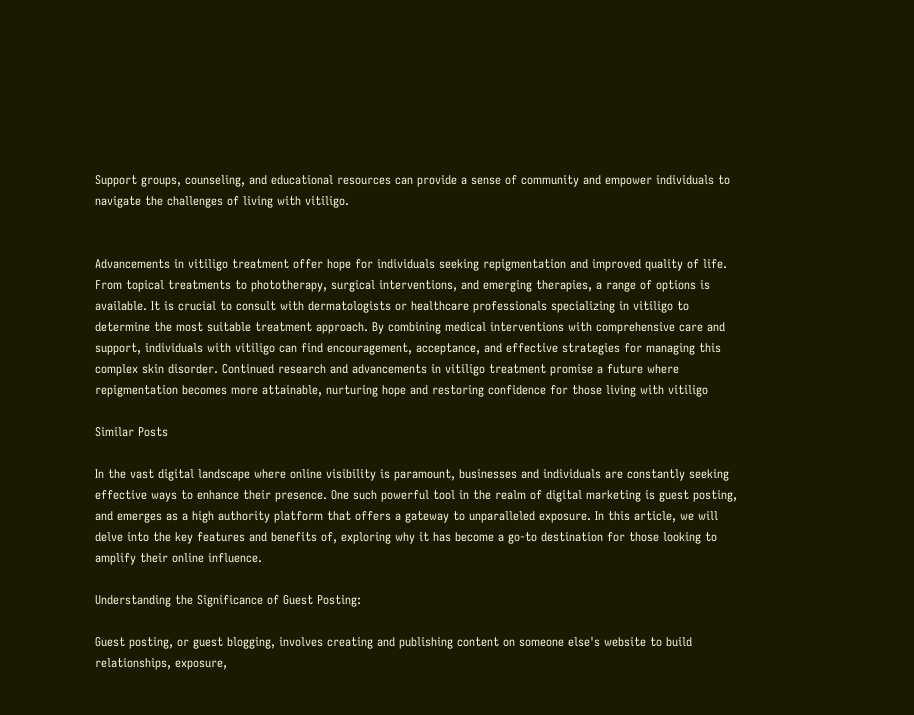Support groups, counseling, and educational resources can provide a sense of community and empower individuals to navigate the challenges of living with vitiligo.


Advancements in vitiligo treatment offer hope for individuals seeking repigmentation and improved quality of life. From topical treatments to phototherapy, surgical interventions, and emerging therapies, a range of options is available. It is crucial to consult with dermatologists or healthcare professionals specializing in vitiligo to determine the most suitable treatment approach. By combining medical interventions with comprehensive care and support, individuals with vitiligo can find encouragement, acceptance, and effective strategies for managing this complex skin disorder. Continued research and advancements in vitiligo treatment promise a future where repigmentation becomes more attainable, nurturing hope and restoring confidence for those living with vitiligo

Similar Posts

In the vast digital landscape where online visibility is paramount, businesses and individuals are constantly seeking effective ways to enhance their presence. One such powerful tool in the realm of digital marketing is guest posting, and emerges as a high authority platform that offers a gateway to unparalleled exposure. In this article, we will delve into the key features and benefits of, exploring why it has become a go-to destination for those looking to amplify their online influence.

Understanding the Significance of Guest Posting:

Guest posting, or guest blogging, involves creating and publishing content on someone else's website to build relationships, exposure,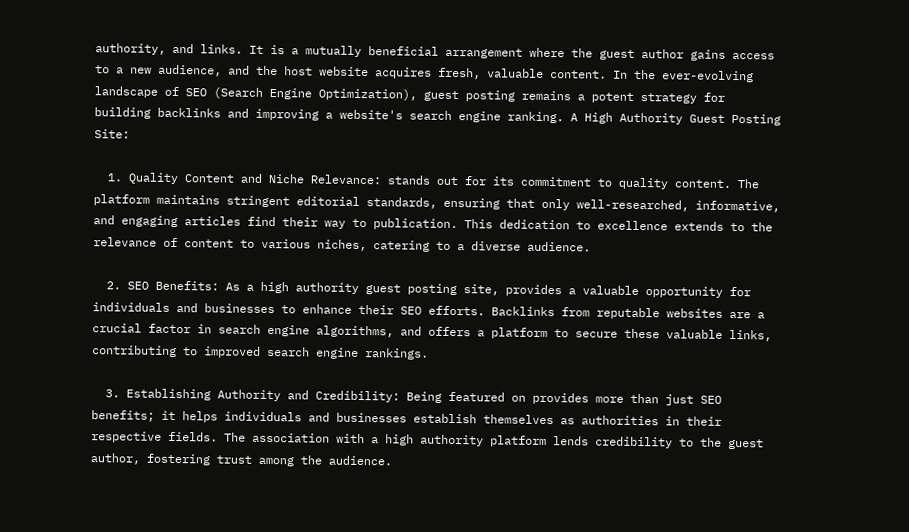authority, and links. It is a mutually beneficial arrangement where the guest author gains access to a new audience, and the host website acquires fresh, valuable content. In the ever-evolving landscape of SEO (Search Engine Optimization), guest posting remains a potent strategy for building backlinks and improving a website's search engine ranking. A High Authority Guest Posting Site:

  1. Quality Content and Niche Relevance: stands out for its commitment to quality content. The platform maintains stringent editorial standards, ensuring that only well-researched, informative, and engaging articles find their way to publication. This dedication to excellence extends to the relevance of content to various niches, catering to a diverse audience.

  2. SEO Benefits: As a high authority guest posting site, provides a valuable opportunity for individuals and businesses to enhance their SEO efforts. Backlinks from reputable websites are a crucial factor in search engine algorithms, and offers a platform to secure these valuable links, contributing to improved search engine rankings.

  3. Establishing Authority and Credibility: Being featured on provides more than just SEO benefits; it helps individuals and businesses establish themselves as authorities in their respective fields. The association with a high authority platform lends credibility to the guest author, fostering trust among the audience.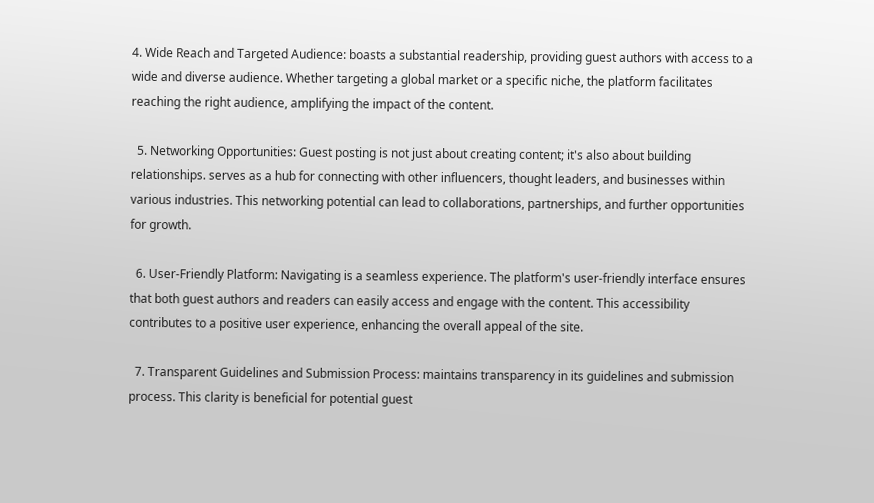4. Wide Reach and Targeted Audience: boasts a substantial readership, providing guest authors with access to a wide and diverse audience. Whether targeting a global market or a specific niche, the platform facilitates reaching the right audience, amplifying the impact of the content.

  5. Networking Opportunities: Guest posting is not just about creating content; it's also about building relationships. serves as a hub for connecting with other influencers, thought leaders, and businesses within various industries. This networking potential can lead to collaborations, partnerships, and further opportunities for growth.

  6. User-Friendly Platform: Navigating is a seamless experience. The platform's user-friendly interface ensures that both guest authors and readers can easily access and engage with the content. This accessibility contributes to a positive user experience, enhancing the overall appeal of the site.

  7. Transparent Guidelines and Submission Process: maintains transparency in its guidelines and submission process. This clarity is beneficial for potential guest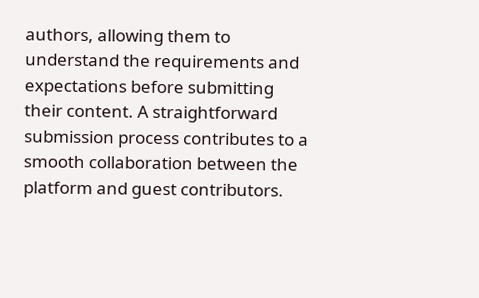authors, allowing them to understand the requirements and expectations before submitting their content. A straightforward submission process contributes to a smooth collaboration between the platform and guest contributors.